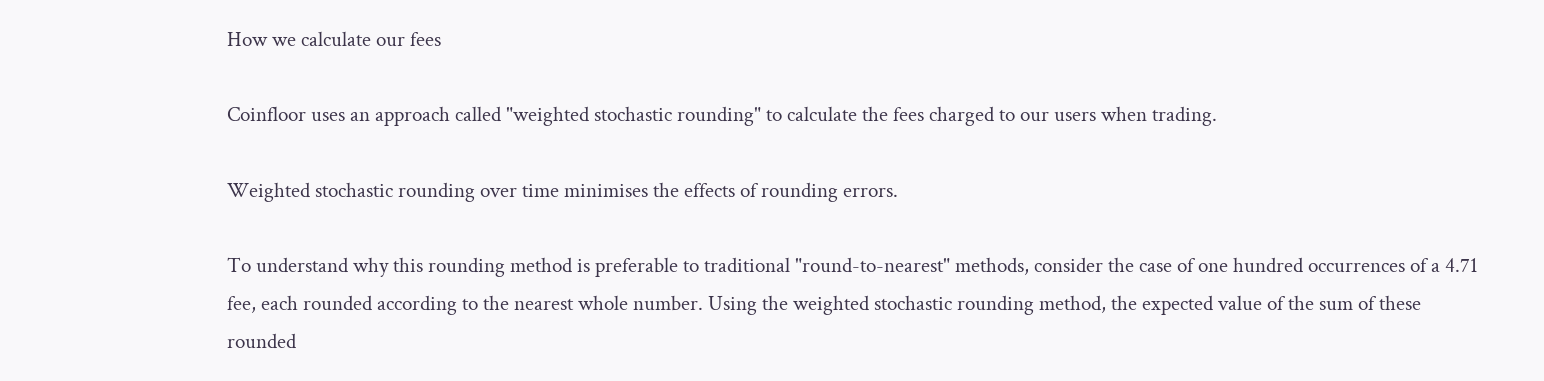How we calculate our fees

Coinfloor uses an approach called "weighted stochastic rounding" to calculate the fees charged to our users when trading.

Weighted stochastic rounding over time minimises the effects of rounding errors.

To understand why this rounding method is preferable to traditional "round-to-nearest" methods, consider the case of one hundred occurrences of a 4.71 fee, each rounded according to the nearest whole number. Using the weighted stochastic rounding method, the expected value of the sum of these rounded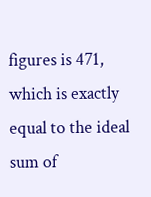figures is 471, which is exactly equal to the ideal sum of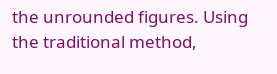the unrounded figures. Using the traditional method,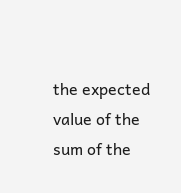the expected value of the sum of the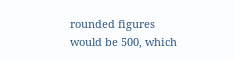rounded figures would be 500, which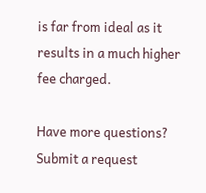is far from ideal as it results in a much higher fee charged.

Have more questions? Submit a request